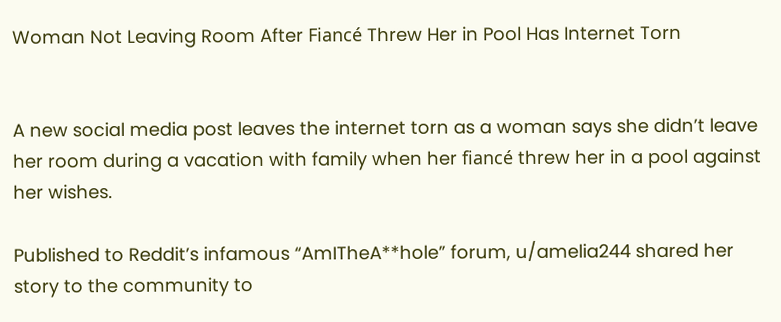Woman Not Leaving Room After Fiancé Threw Her in Pool Has Internet Torn


A new social media post leaves the internet torn as a woman says she didn’t leave her room during a vacation with family when her fiancé threw her in a pool against her wishes.

Published to Reddit’s infamous “AmITheA**hole” forum, u/amelia244 shared her story to the community to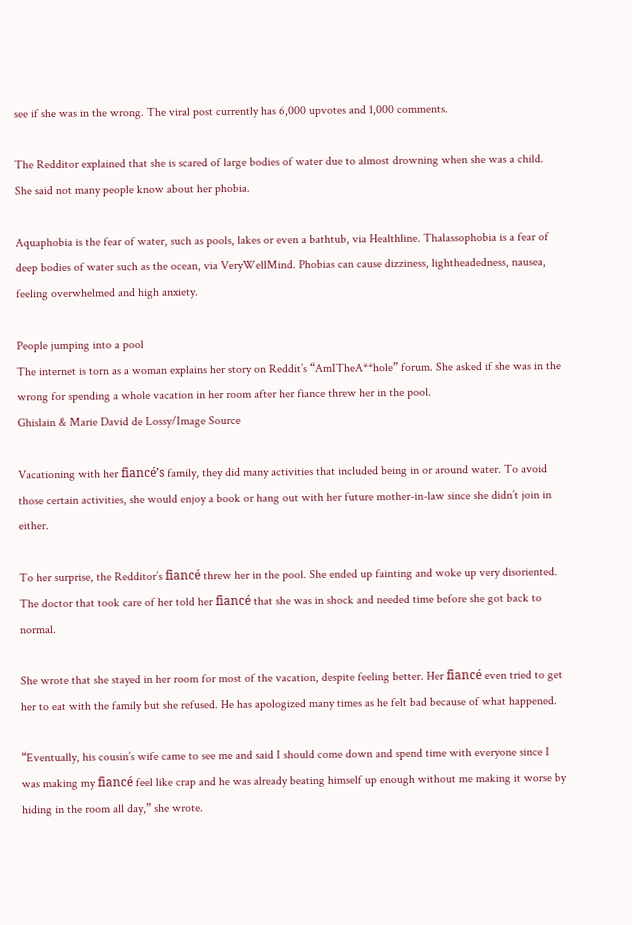see if she was in the wrong. The viral post currently has 6,000 upvotes and 1,000 comments.

The Redditor explained that she is scared of large bodies of water due to almost drowning when she was a child. She said not many people know about her phobia.

Aquaphobia is the fear of water, such as pools, lakes or even a bathtub, via Healthline. Thalassophobia is a fear of deep bodies of water such as the ocean, via VeryWellMind. Phobias can cause dizziness, lightheadedness, nausea, feeling overwhelmed and high anxiety.

People jumping into a pool
The internet is torn as a woman explains her story on Reddit’s “AmITheA**hole” forum. She asked if she was in the wrong for spending a whole vacation in her room after her fiance threw her in the pool.
Ghislain & Marie David de Lossy/Image Source

Vacationing with her fiancé’s family, they did many activities that included being in or around water. To avoid those certain activities, she would enjoy a book or hang out with her future mother-in-law since she didn’t join in either.

To her surprise, the Redditor’s fiancé threw her in the pool. She ended up fainting and woke up very disoriented. The doctor that took care of her told her fiancé that she was in shock and needed time before she got back to normal.

She wrote that she stayed in her room for most of the vacation, despite feeling better. Her fiancé even tried to get her to eat with the family but she refused. He has apologized many times as he felt bad because of what happened.

“Eventually, his cousin’s wife came to see me and said I should come down and spend time with everyone since I was making my fiancé feel like crap and he was already beating himself up enough without me making it worse by hiding in the room all day,” she wrote.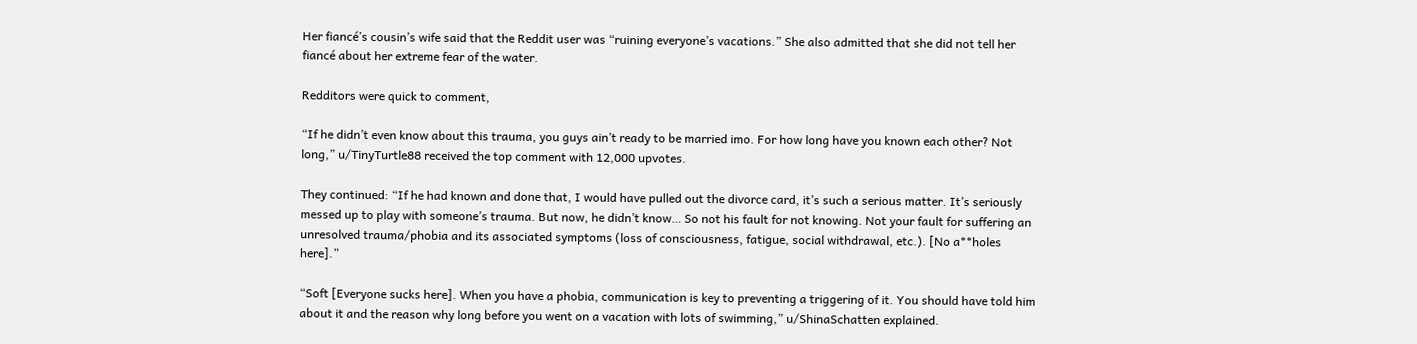Her fiancé’s cousin’s wife said that the Reddit user was “ruining everyone’s vacations.” She also admitted that she did not tell her fiancé about her extreme fear of the water.

Redditors were quick to comment,

“If he didn’t even know about this trauma, you guys ain’t ready to be married imo. For how long have you known each other? Not long,” u/TinyTurtle88 received the top comment with 12,000 upvotes.

They continued: “If he had known and done that, I would have pulled out the divorce card, it’s such a serious matter. It’s seriously messed up to play with someone’s trauma. But now, he didn’t know… So not his fault for not knowing. Not your fault for suffering an unresolved trauma/phobia and its associated symptoms (loss of consciousness, fatigue, social withdrawal, etc.). [No a**holes here].”

“Soft [Everyone sucks here]. When you have a phobia, communication is key to preventing a triggering of it. You should have told him about it and the reason why long before you went on a vacation with lots of swimming,” u/ShinaSchatten explained.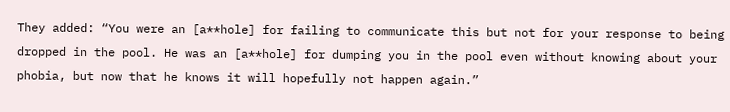They added: “You were an [a**hole] for failing to communicate this but not for your response to being dropped in the pool. He was an [a**hole] for dumping you in the pool even without knowing about your phobia, but now that he knows it will hopefully not happen again.”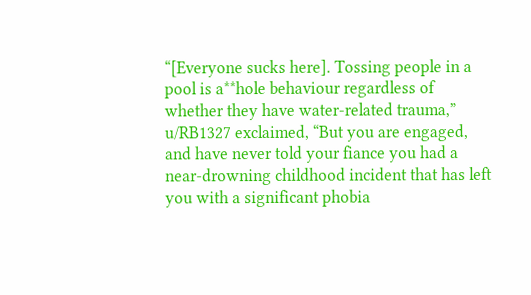“[Everyone sucks here]. Tossing people in a pool is a**hole behaviour regardless of whether they have water-related trauma,” u/RB1327 exclaimed, “But you are engaged, and have never told your fiance you had a near-drowning childhood incident that has left you with a significant phobia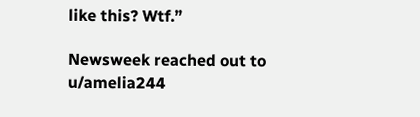like this? Wtf.”

Newsweek reached out to u/amelia244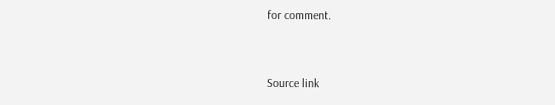for comment.


Source link